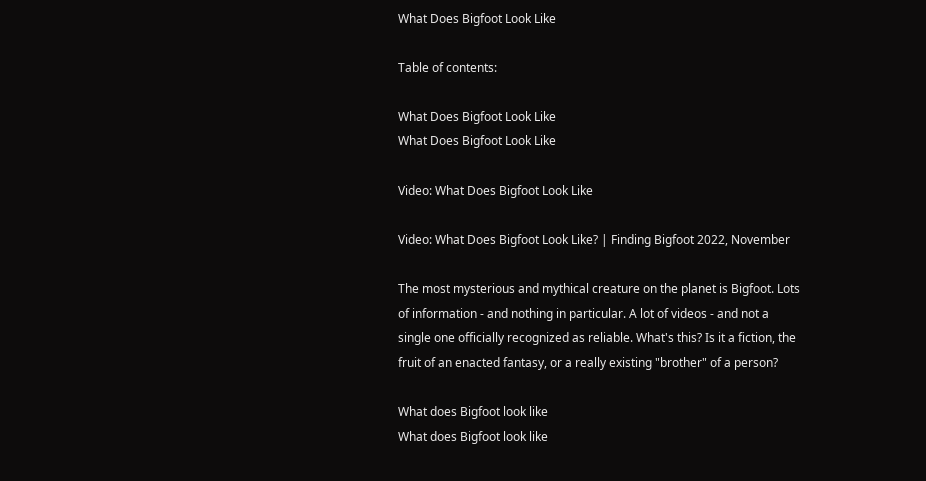What Does Bigfoot Look Like

Table of contents:

What Does Bigfoot Look Like
What Does Bigfoot Look Like

Video: What Does Bigfoot Look Like

Video: What Does Bigfoot Look Like? | Finding Bigfoot 2022, November

The most mysterious and mythical creature on the planet is Bigfoot. Lots of information - and nothing in particular. A lot of videos - and not a single one officially recognized as reliable. What's this? Is it a fiction, the fruit of an enacted fantasy, or a really existing "brother" of a person?

What does Bigfoot look like
What does Bigfoot look like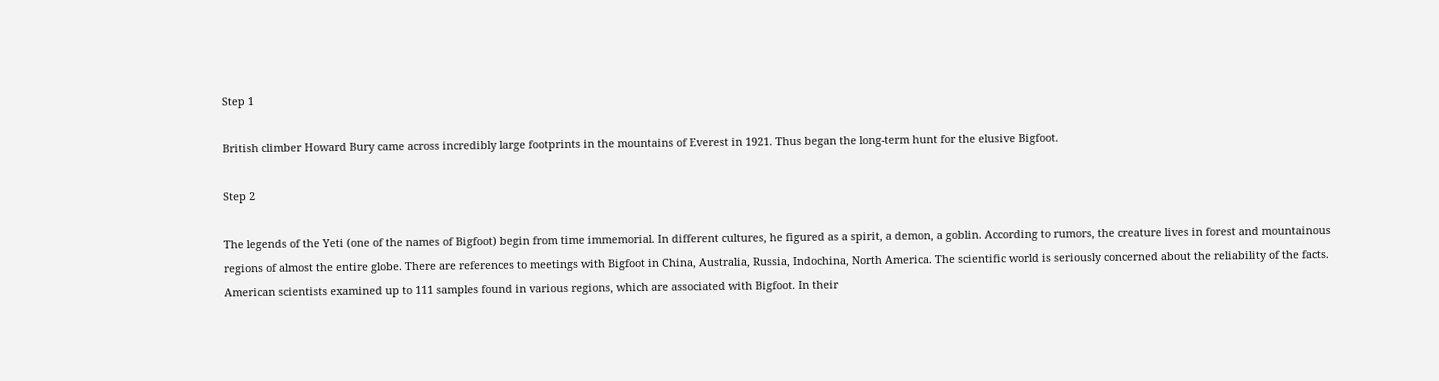Step 1

British climber Howard Bury came across incredibly large footprints in the mountains of Everest in 1921. Thus began the long-term hunt for the elusive Bigfoot.

Step 2

The legends of the Yeti (one of the names of Bigfoot) begin from time immemorial. In different cultures, he figured as a spirit, a demon, a goblin. According to rumors, the creature lives in forest and mountainous regions of almost the entire globe. There are references to meetings with Bigfoot in China, Australia, Russia, Indochina, North America. The scientific world is seriously concerned about the reliability of the facts. American scientists examined up to 111 samples found in various regions, which are associated with Bigfoot. In their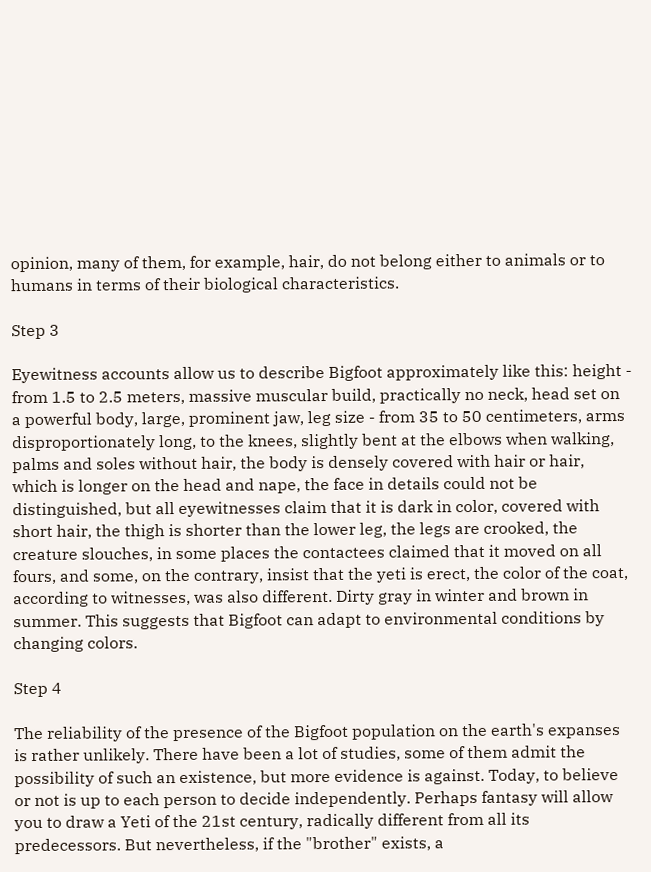opinion, many of them, for example, hair, do not belong either to animals or to humans in terms of their biological characteristics.

Step 3

Eyewitness accounts allow us to describe Bigfoot approximately like this: height - from 1.5 to 2.5 meters, massive muscular build, practically no neck, head set on a powerful body, large, prominent jaw, leg size - from 35 to 50 centimeters, arms disproportionately long, to the knees, slightly bent at the elbows when walking, palms and soles without hair, the body is densely covered with hair or hair, which is longer on the head and nape, the face in details could not be distinguished, but all eyewitnesses claim that it is dark in color, covered with short hair, the thigh is shorter than the lower leg, the legs are crooked, the creature slouches, in some places the contactees claimed that it moved on all fours, and some, on the contrary, insist that the yeti is erect, the color of the coat, according to witnesses, was also different. Dirty gray in winter and brown in summer. This suggests that Bigfoot can adapt to environmental conditions by changing colors.

Step 4

The reliability of the presence of the Bigfoot population on the earth's expanses is rather unlikely. There have been a lot of studies, some of them admit the possibility of such an existence, but more evidence is against. Today, to believe or not is up to each person to decide independently. Perhaps fantasy will allow you to draw a Yeti of the 21st century, radically different from all its predecessors. But nevertheless, if the "brother" exists, a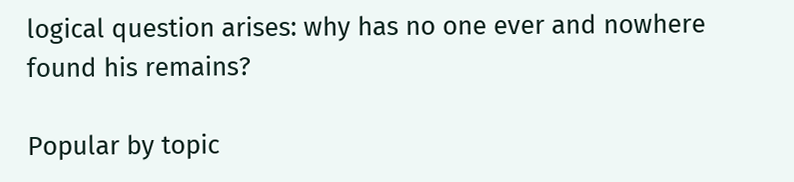logical question arises: why has no one ever and nowhere found his remains?

Popular by topic